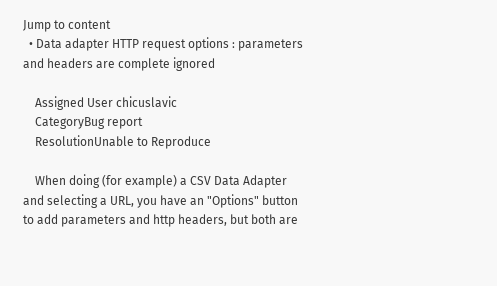Jump to content
  • Data adapter HTTP request options : parameters and headers are complete ignored

    Assigned User chicuslavic
    CategoryBug report
    ResolutionUnable to Reproduce

    When doing (for example) a CSV Data Adapter and selecting a URL, you have an "Options" button to add parameters and http headers, but both are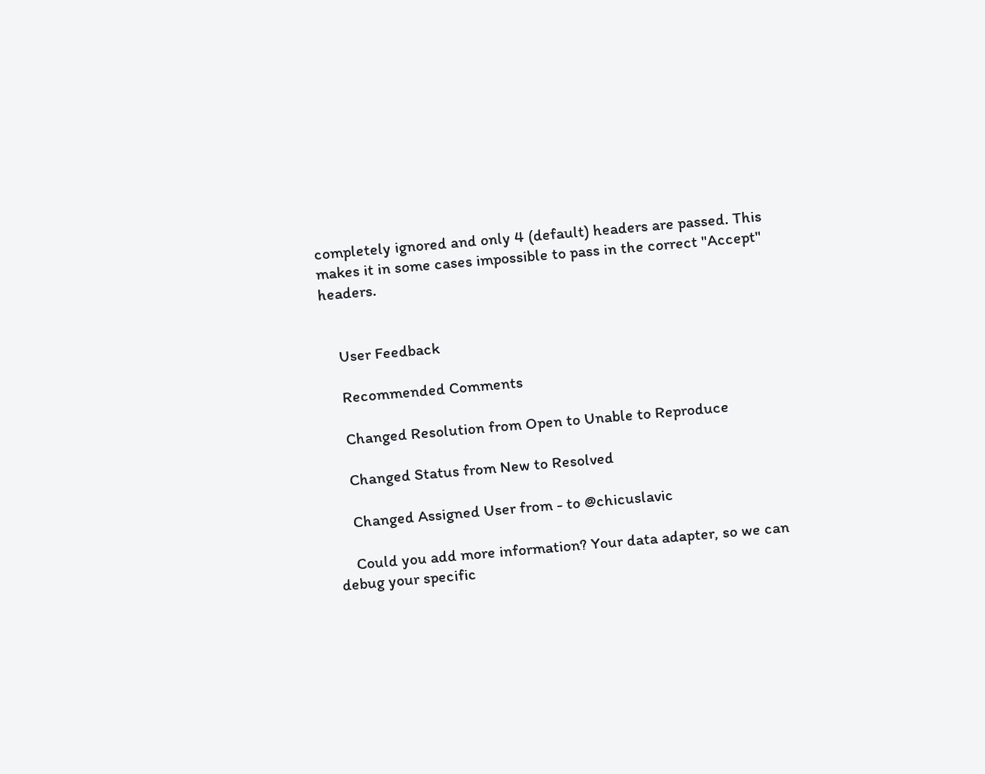completely ignored and only 4 (default) headers are passed. This makes it in some cases impossible to pass in the correct "Accept" headers.


    User Feedback

    Recommended Comments

    Changed Resolution from Open to Unable to Reproduce

    Changed Status from New to Resolved

    Changed Assigned User from - to @chicuslavic

    Could you add more information? Your data adapter, so we can debug your specific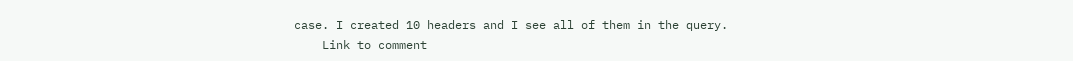case. I created 10 headers and I see all of them in the query.
    Link to comment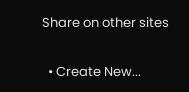Share on other sites

  • Create New...